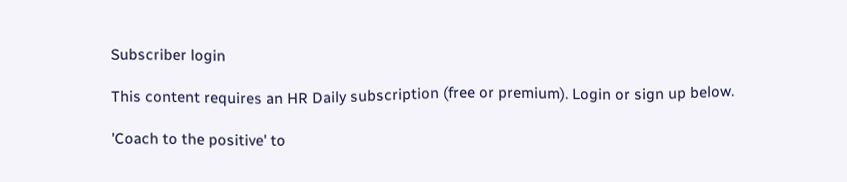Subscriber login

This content requires an HR Daily subscription (free or premium). Login or sign up below.

'Coach to the positive' to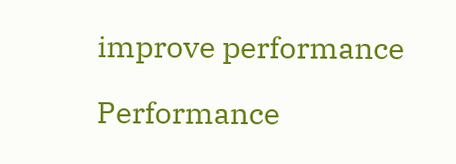improve performance

Performance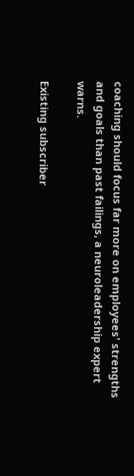coaching should focus far more on employees' strengths and goals than past failings, a neuroleadership expert warns.

Existing subscriber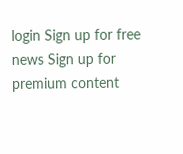login Sign up for free news Sign up for premium content